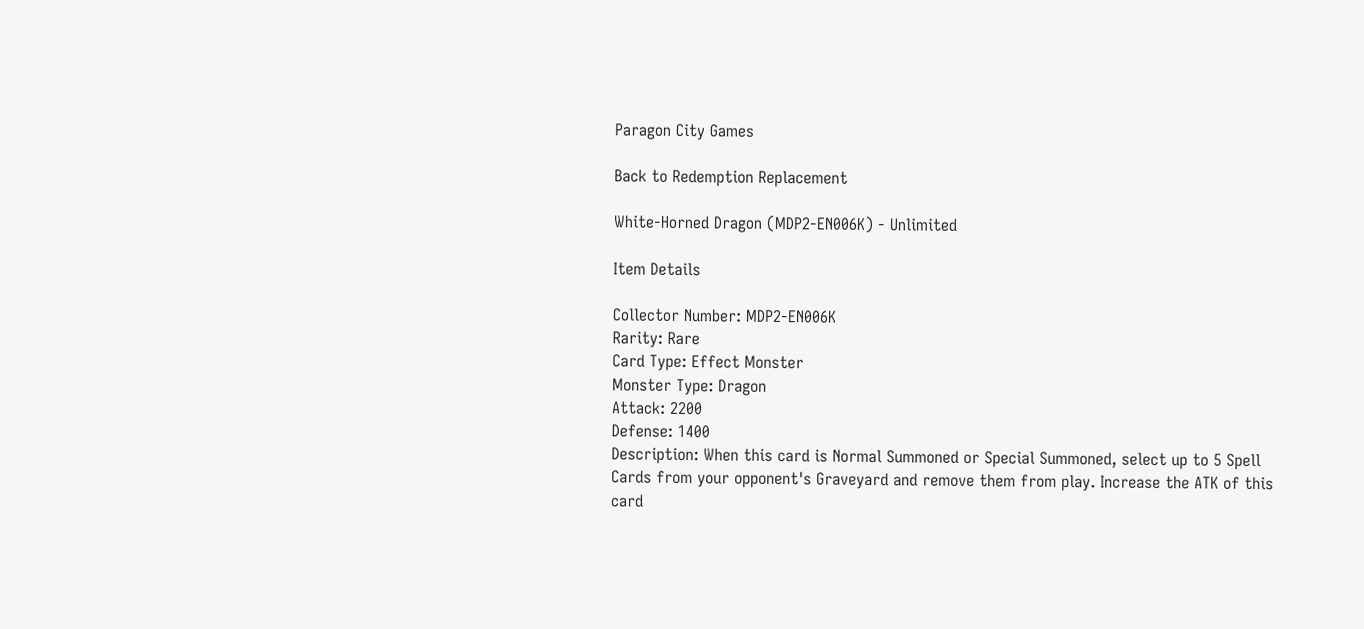Paragon City Games

Back to Redemption Replacement

White-Horned Dragon (MDP2-EN006K) - Unlimited

Item Details

Collector Number: MDP2-EN006K
Rarity: Rare
Card Type: Effect Monster
Monster Type: Dragon
Attack: 2200
Defense: 1400
Description: When this card is Normal Summoned or Special Summoned, select up to 5 Spell Cards from your opponent's Graveyard and remove them from play. Increase the ATK of this card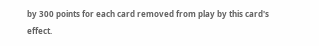by 300 points for each card removed from play by this card's effect.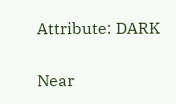Attribute: DARK


Near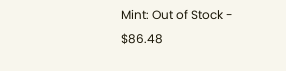Mint: Out of Stock - $86.48